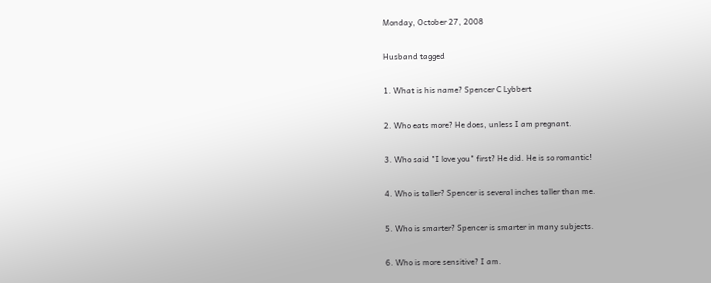Monday, October 27, 2008

Husband tagged

1. What is his name? Spencer C Lybbert

2. Who eats more? He does, unless I am pregnant.

3. Who said "I love you" first? He did. He is so romantic!

4. Who is taller? Spencer is several inches taller than me.

5. Who is smarter? Spencer is smarter in many subjects.

6. Who is more sensitive? I am.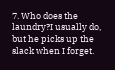7. Who does the laundry?I usually do, but he picks up the slack when I forget.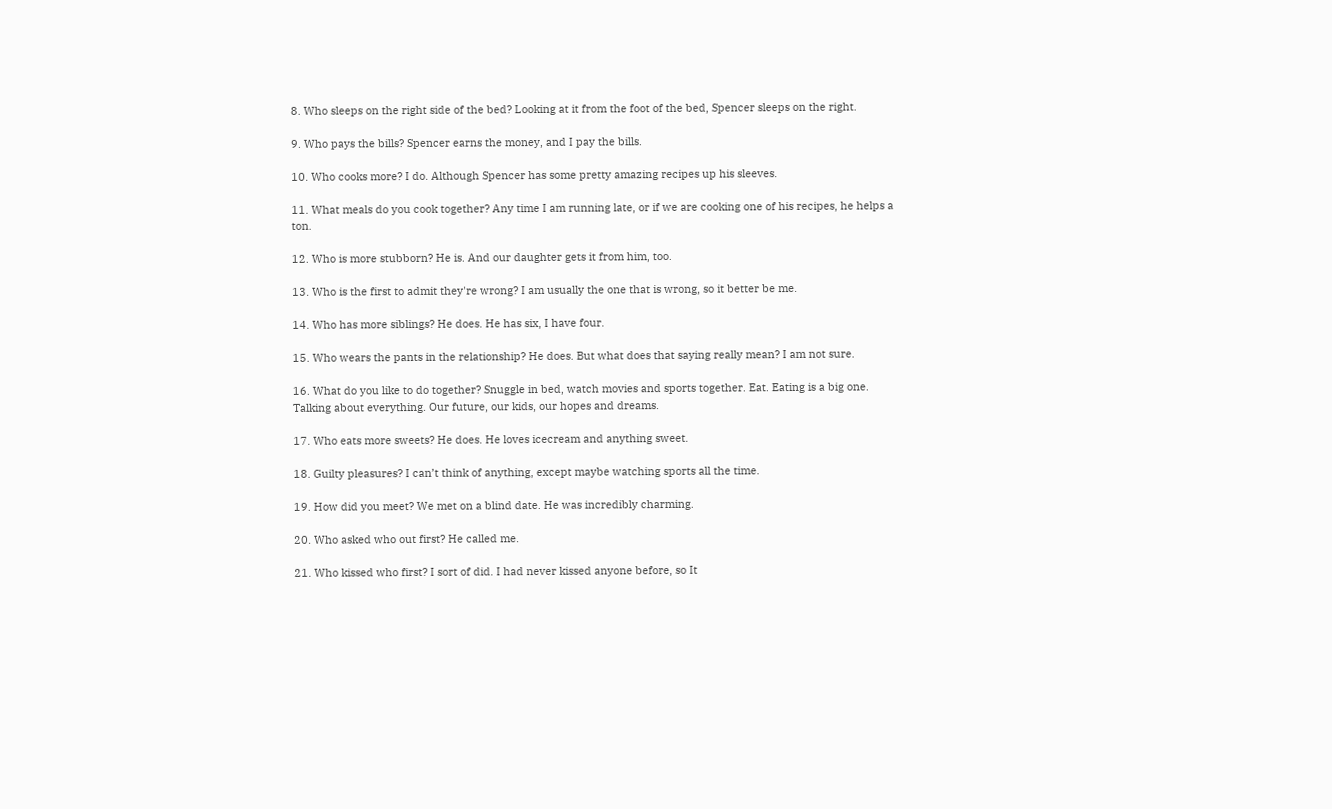8. Who sleeps on the right side of the bed? Looking at it from the foot of the bed, Spencer sleeps on the right.

9. Who pays the bills? Spencer earns the money, and I pay the bills.

10. Who cooks more? I do. Although Spencer has some pretty amazing recipes up his sleeves.

11. What meals do you cook together? Any time I am running late, or if we are cooking one of his recipes, he helps a ton.

12. Who is more stubborn? He is. And our daughter gets it from him, too.

13. Who is the first to admit they're wrong? I am usually the one that is wrong, so it better be me.

14. Who has more siblings? He does. He has six, I have four.

15. Who wears the pants in the relationship? He does. But what does that saying really mean? I am not sure.

16. What do you like to do together? Snuggle in bed, watch movies and sports together. Eat. Eating is a big one. Talking about everything. Our future, our kids, our hopes and dreams.

17. Who eats more sweets? He does. He loves icecream and anything sweet.

18. Guilty pleasures? I can’t think of anything, except maybe watching sports all the time.

19. How did you meet? We met on a blind date. He was incredibly charming.

20. Who asked who out first? He called me.

21. Who kissed who first? I sort of did. I had never kissed anyone before, so It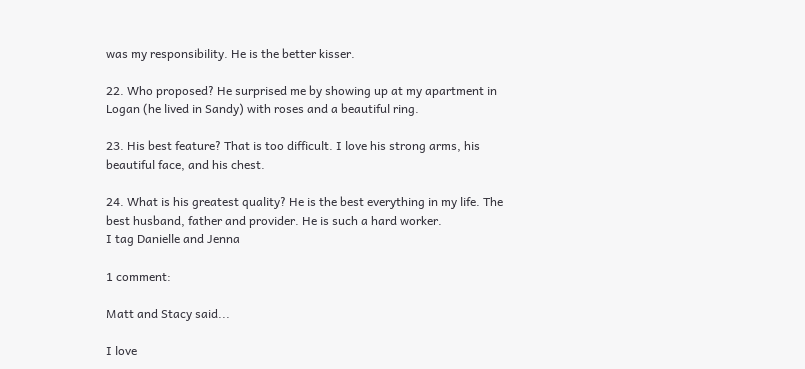was my responsibility. He is the better kisser.

22. Who proposed? He surprised me by showing up at my apartment in Logan (he lived in Sandy) with roses and a beautiful ring.

23. His best feature? That is too difficult. I love his strong arms, his beautiful face, and his chest.

24. What is his greatest quality? He is the best everything in my life. The best husband, father and provider. He is such a hard worker.
I tag Danielle and Jenna

1 comment:

Matt and Stacy said...

I love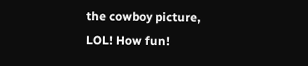the cowboy picture, LOL! How fun!